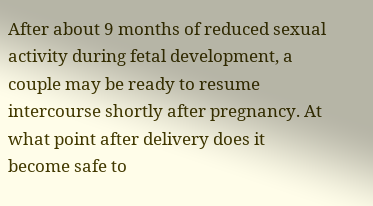After about 9 months of reduced sexual activity during fetal development, a couple may be ready to resume intercourse shortly after pregnancy. At what point after delivery does it become safe to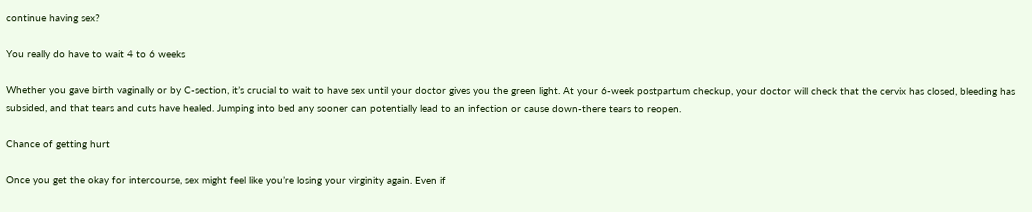continue having sex?

You really do have to wait 4 to 6 weeks

Whether you gave birth vaginally or by C-section, it’s crucial to wait to have sex until your doctor gives you the green light. At your 6-week postpartum checkup, your doctor will check that the cervix has closed, bleeding has subsided, and that tears and cuts have healed. Jumping into bed any sooner can potentially lead to an infection or cause down-there tears to reopen.

Chance of getting hurt

Once you get the okay for intercourse, sex might feel like you’re losing your virginity again. Even if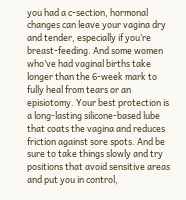you had a c-section, hormonal changes can leave your vagina dry and tender, especially if you’re breast-feeding. And some women who’ve had vaginal births take longer than the 6-week mark to fully heal from tears or an episiotomy. Your best protection is a long-lasting silicone-based lube that coats the vagina and reduces friction against sore spots. And be sure to take things slowly and try positions that avoid sensitive areas and put you in control,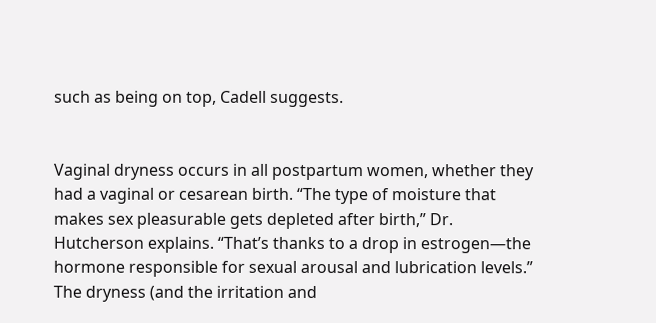such as being on top, Cadell suggests.


Vaginal dryness occurs in all postpartum women, whether they had a vaginal or cesarean birth. “The type of moisture that makes sex pleasurable gets depleted after birth,” Dr. Hutcherson explains. “That’s thanks to a drop in estrogen—the hormone responsible for sexual arousal and lubrication levels.” The dryness (and the irritation and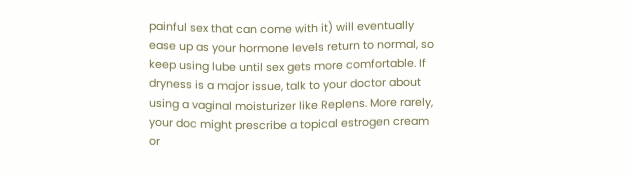painful sex that can come with it) will eventually ease up as your hormone levels return to normal, so keep using lube until sex gets more comfortable. If dryness is a major issue, talk to your doctor about using a vaginal moisturizer like Replens. More rarely, your doc might prescribe a topical estrogen cream or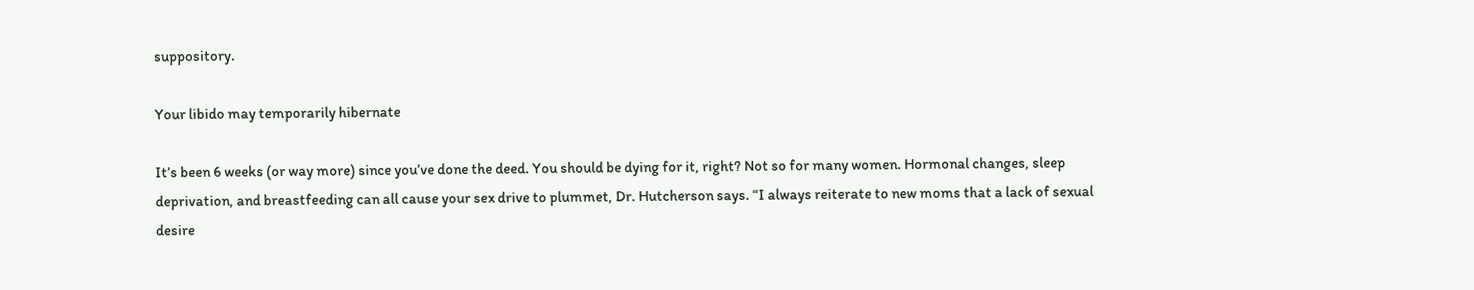suppository.

Your libido may temporarily hibernate

It’s been 6 weeks (or way more) since you’ve done the deed. You should be dying for it, right? Not so for many women. Hormonal changes, sleep deprivation, and breastfeeding can all cause your sex drive to plummet, Dr. Hutcherson says. “I always reiterate to new moms that a lack of sexual desire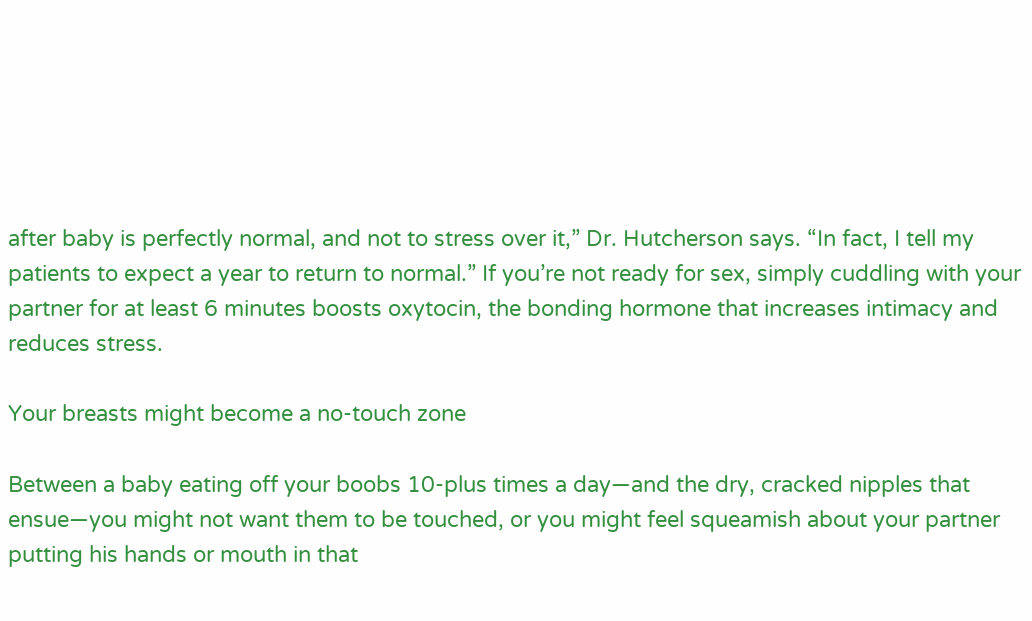after baby is perfectly normal, and not to stress over it,” Dr. Hutcherson says. “In fact, I tell my patients to expect a year to return to normal.” If you’re not ready for sex, simply cuddling with your partner for at least 6 minutes boosts oxytocin, the bonding hormone that increases intimacy and reduces stress.

Your breasts might become a no-touch zone

Between a baby eating off your boobs 10-plus times a day—and the dry, cracked nipples that ensue—you might not want them to be touched, or you might feel squeamish about your partner putting his hands or mouth in that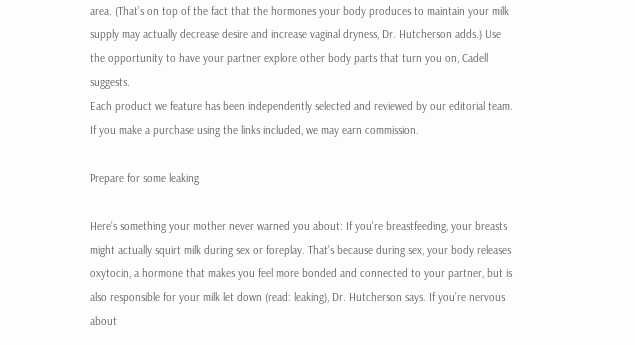area. (That’s on top of the fact that the hormones your body produces to maintain your milk supply may actually decrease desire and increase vaginal dryness, Dr. Hutcherson adds.) Use the opportunity to have your partner explore other body parts that turn you on, Cadell suggests.
Each product we feature has been independently selected and reviewed by our editorial team. If you make a purchase using the links included, we may earn commission.

Prepare for some leaking

Here’s something your mother never warned you about: If you’re breastfeeding, your breasts might actually squirt milk during sex or foreplay. That’s because during sex, your body releases oxytocin, a hormone that makes you feel more bonded and connected to your partner, but is also responsible for your milk let down (read: leaking), Dr. Hutcherson says. If you’re nervous about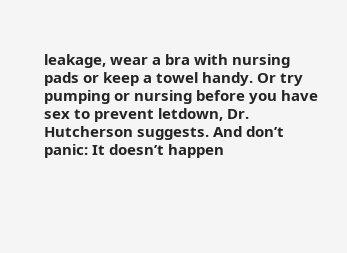leakage, wear a bra with nursing pads or keep a towel handy. Or try pumping or nursing before you have sex to prevent letdown, Dr. Hutcherson suggests. And don’t panic: It doesn’t happen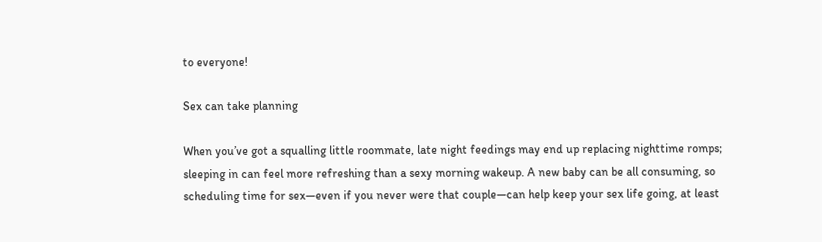to everyone!

Sex can take planning

When you’ve got a squalling little roommate, late night feedings may end up replacing nighttime romps; sleeping in can feel more refreshing than a sexy morning wakeup. A new baby can be all consuming, so scheduling time for sex—even if you never were that couple—can help keep your sex life going, at least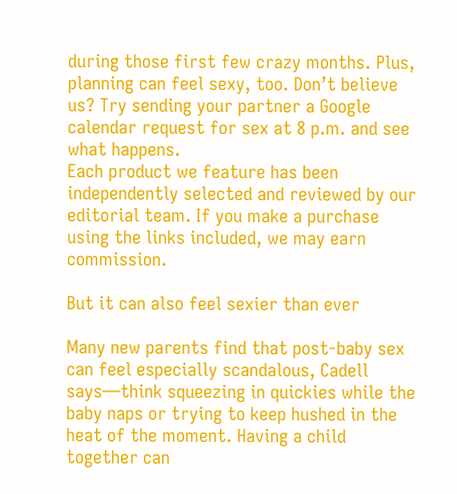during those first few crazy months. Plus, planning can feel sexy, too. Don’t believe us? Try sending your partner a Google calendar request for sex at 8 p.m. and see what happens.
Each product we feature has been independently selected and reviewed by our editorial team. If you make a purchase using the links included, we may earn commission.

But it can also feel sexier than ever

Many new parents find that post-baby sex can feel especially scandalous, Cadell says—think squeezing in quickies while the baby naps or trying to keep hushed in the heat of the moment. Having a child together can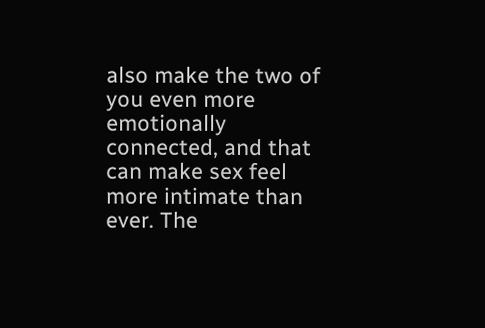also make the two of you even more emotionally connected, and that can make sex feel more intimate than ever. The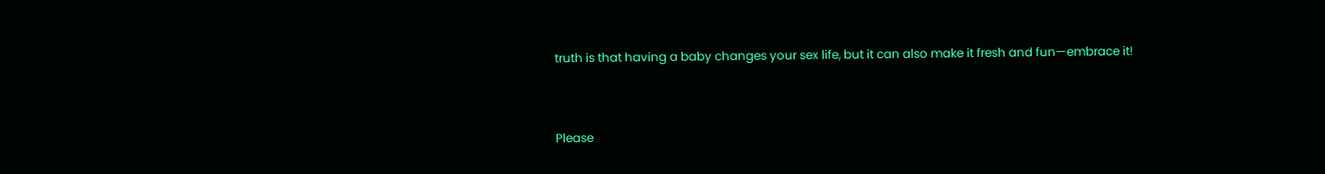truth is that having a baby changes your sex life, but it can also make it fresh and fun—embrace it!


Please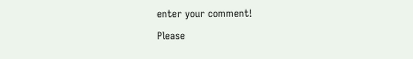enter your comment!
Please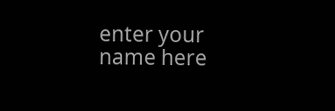enter your name here